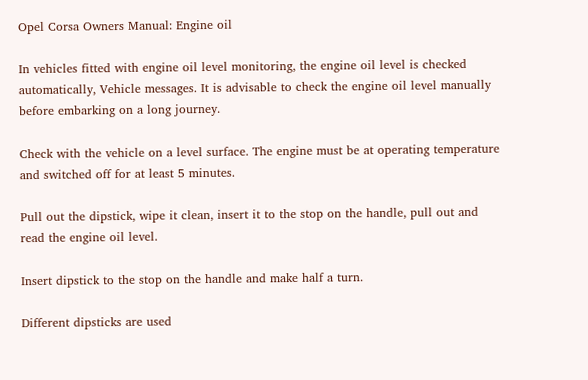Opel Corsa Owners Manual: Engine oil

In vehicles fitted with engine oil level monitoring, the engine oil level is checked automatically, Vehicle messages. It is advisable to check the engine oil level manually before embarking on a long journey.

Check with the vehicle on a level surface. The engine must be at operating temperature and switched off for at least 5 minutes.

Pull out the dipstick, wipe it clean, insert it to the stop on the handle, pull out and read the engine oil level.

Insert dipstick to the stop on the handle and make half a turn.

Different dipsticks are used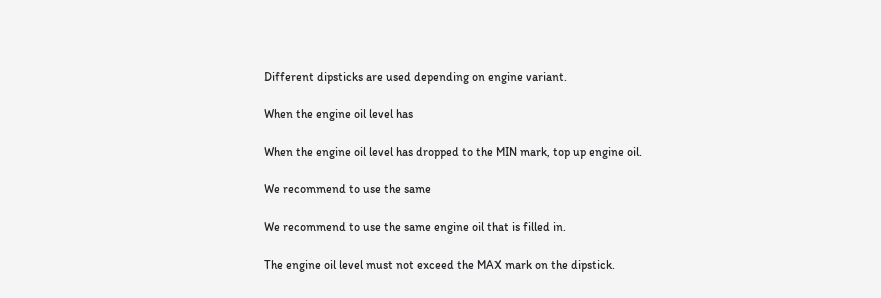Different dipsticks are used depending on engine variant.

When the engine oil level has

When the engine oil level has dropped to the MIN mark, top up engine oil.

We recommend to use the same

We recommend to use the same engine oil that is filled in.

The engine oil level must not exceed the MAX mark on the dipstick.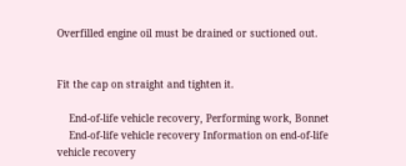Overfilled engine oil must be drained or suctioned out.


Fit the cap on straight and tighten it.

    End-of-life vehicle recovery, Performing work, Bonnet
    End-of-life vehicle recovery Information on end-of-life vehicle recovery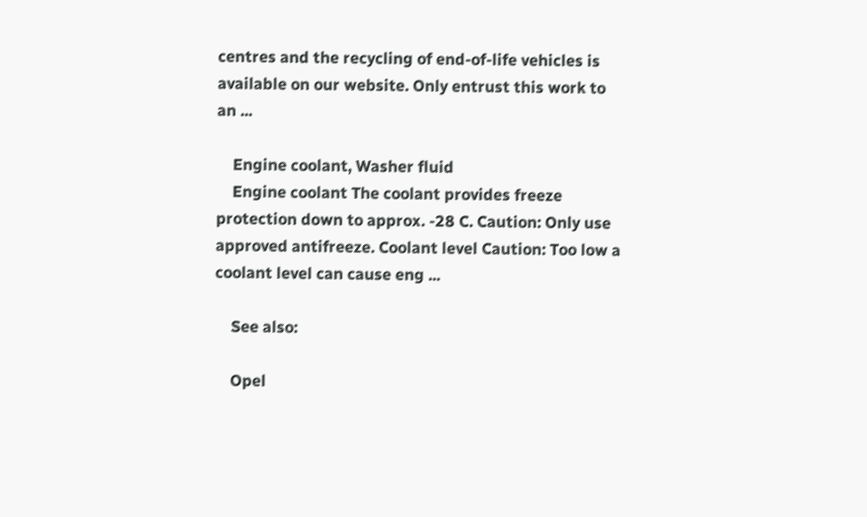centres and the recycling of end-of-life vehicles is available on our website. Only entrust this work to an ...

    Engine coolant, Washer fluid
    Engine coolant The coolant provides freeze protection down to approx. -28 C. Caution: Only use approved antifreeze. Coolant level Caution: Too low a coolant level can cause eng ...

    See also:

    Opel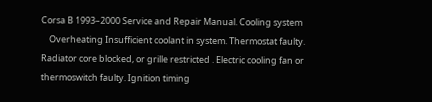Corsa B 1993–2000 Service and Repair Manual. Cooling system
    Overheating Insufficient coolant in system. Thermostat faulty. Radiator core blocked, or grille restricted . Electric cooling fan or thermoswitch faulty. Ignition timing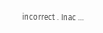incorrect . Inac ...